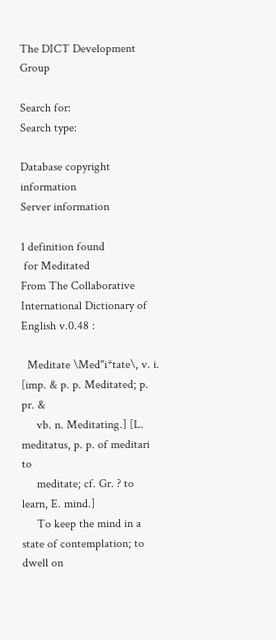The DICT Development Group

Search for:
Search type:

Database copyright information
Server information

1 definition found
 for Meditated
From The Collaborative International Dictionary of English v.0.48 :

  Meditate \Med"i*tate\, v. i. [imp. & p. p. Meditated; p. pr. &
     vb. n. Meditating.] [L. meditatus, p. p. of meditari to
     meditate; cf. Gr. ? to learn, E. mind.]
     To keep the mind in a state of contemplation; to dwell on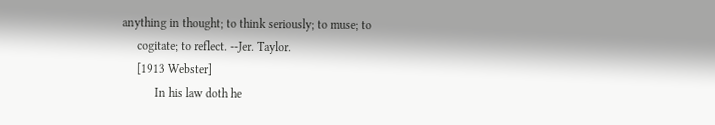anything in thought; to think seriously; to muse; to
     cogitate; to reflect. --Jer. Taylor.
     [1913 Webster]
           In his law doth he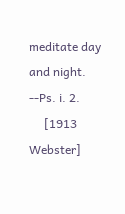meditate day and night. --Ps. i. 2.
     [1913 Webster]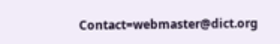Contact=webmaster@dict.org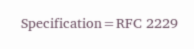Specification=RFC 2229